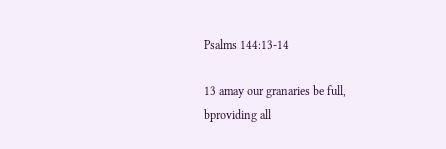Psalms 144:13-14

13 amay our granaries be full,
bproviding all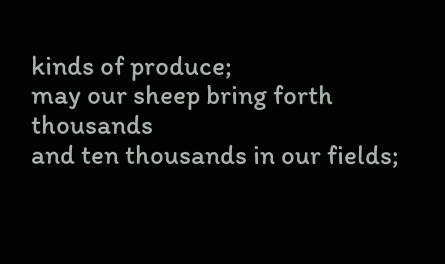kinds of produce;
may our sheep bring forth thousands
and ten thousands in our fields;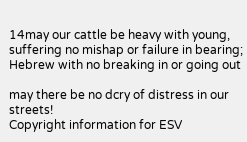14may our cattle be heavy with young,
suffering no mishap or failure in bearing;
Hebrew with no breaking in or going out

may there be no dcry of distress in our streets!
Copyright information for ESV